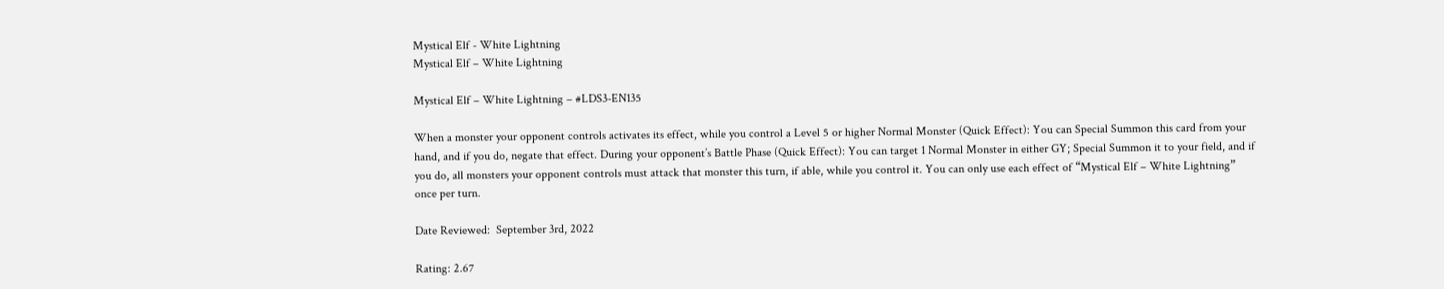Mystical Elf - White Lightning
Mystical Elf – White Lightning

Mystical Elf – White Lightning – #LDS3-EN135

When a monster your opponent controls activates its effect, while you control a Level 5 or higher Normal Monster (Quick Effect): You can Special Summon this card from your hand, and if you do, negate that effect. During your opponent’s Battle Phase (Quick Effect): You can target 1 Normal Monster in either GY; Special Summon it to your field, and if you do, all monsters your opponent controls must attack that monster this turn, if able, while you control it. You can only use each effect of “Mystical Elf – White Lightning” once per turn.

Date Reviewed:  September 3rd, 2022

Rating: 2.67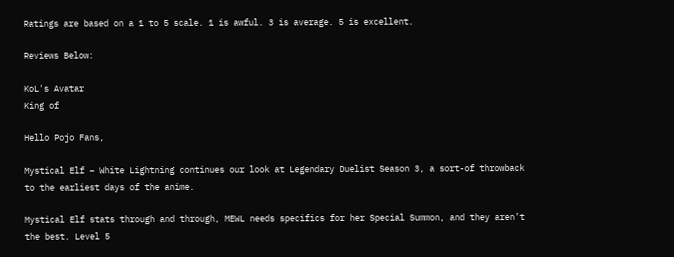Ratings are based on a 1 to 5 scale. 1 is awful. 3 is average. 5 is excellent.

Reviews Below:

KoL's Avatar
King of

Hello Pojo Fans,

Mystical Elf – White Lightning continues our look at Legendary Duelist Season 3, a sort-of throwback to the earliest days of the anime.

Mystical Elf stats through and through, MEWL needs specifics for her Special Summon, and they aren’t the best. Level 5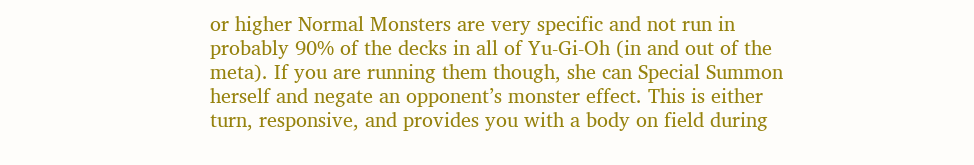or higher Normal Monsters are very specific and not run in probably 90% of the decks in all of Yu-Gi-Oh (in and out of the meta). If you are running them though, she can Special Summon herself and negate an opponent’s monster effect. This is either turn, responsive, and provides you with a body on field during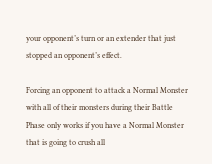your opponent’s turn or an extender that just stopped an opponent’s effect.

Forcing an opponent to attack a Normal Monster with all of their monsters during their Battle Phase only works if you have a Normal Monster that is going to crush all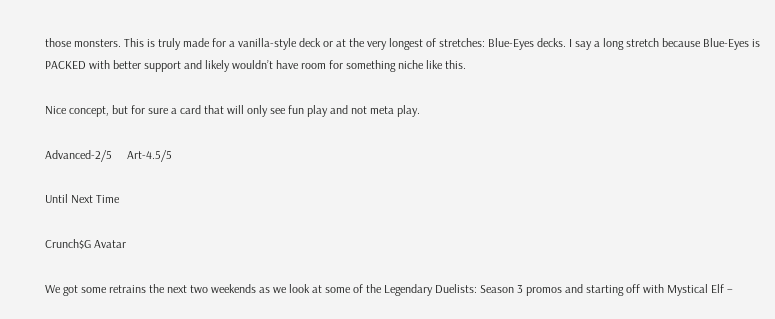those monsters. This is truly made for a vanilla-style deck or at the very longest of stretches: Blue-Eyes decks. I say a long stretch because Blue-Eyes is PACKED with better support and likely wouldn’t have room for something niche like this.

Nice concept, but for sure a card that will only see fun play and not meta play.

Advanced-2/5     Art-4.5/5

Until Next Time

Crunch$G Avatar

We got some retrains the next two weekends as we look at some of the Legendary Duelists: Season 3 promos and starting off with Mystical Elf –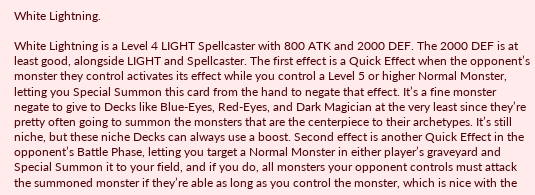White Lightning.

White Lightning is a Level 4 LIGHT Spellcaster with 800 ATK and 2000 DEF. The 2000 DEF is at least good, alongside LIGHT and Spellcaster. The first effect is a Quick Effect when the opponent’s monster they control activates its effect while you control a Level 5 or higher Normal Monster, letting you Special Summon this card from the hand to negate that effect. It’s a fine monster negate to give to Decks like Blue-Eyes, Red-Eyes, and Dark Magician at the very least since they’re pretty often going to summon the monsters that are the centerpiece to their archetypes. It’s still niche, but these niche Decks can always use a boost. Second effect is another Quick Effect in the opponent’s Battle Phase, letting you target a Normal Monster in either player’s graveyard and Special Summon it to your field, and if you do, all monsters your opponent controls must attack the summoned monster if they’re able as long as you control the monster, which is nice with the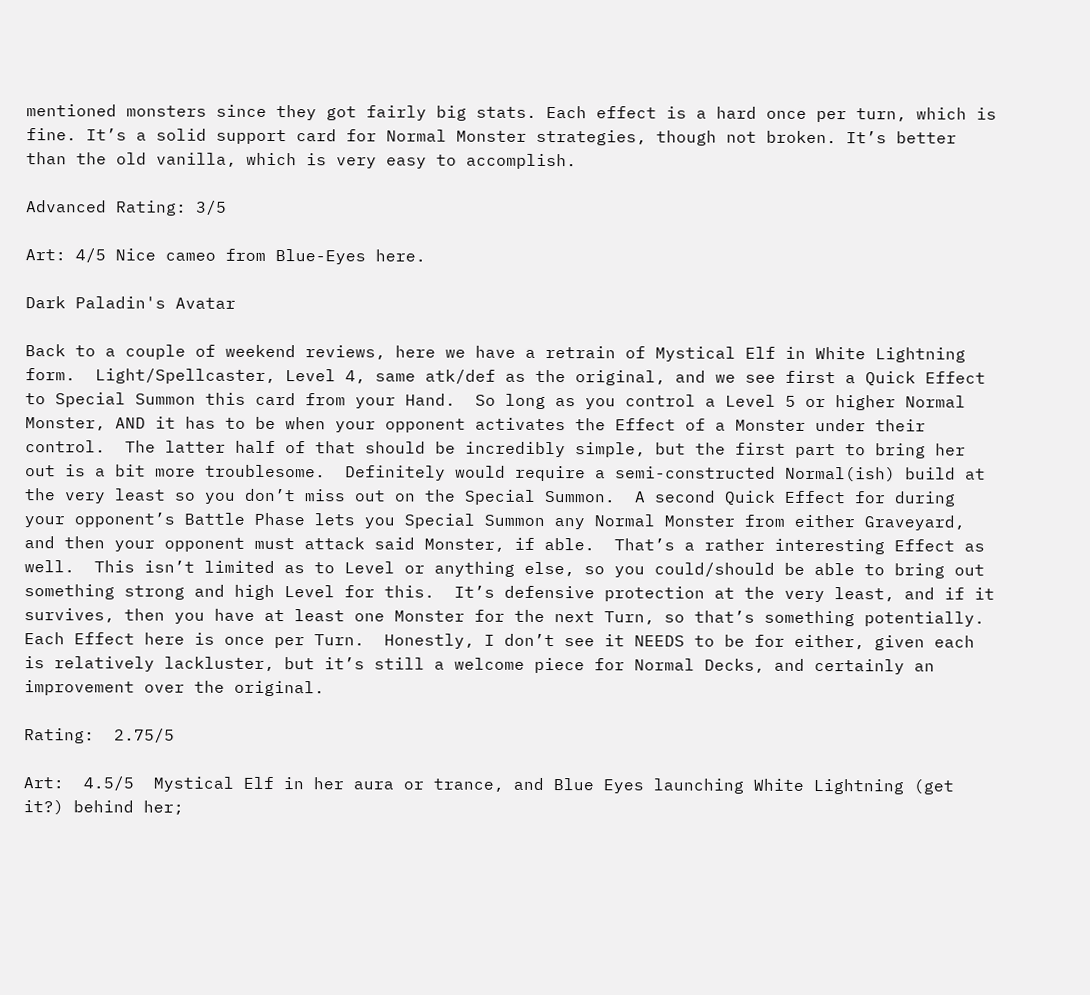mentioned monsters since they got fairly big stats. Each effect is a hard once per turn, which is fine. It’s a solid support card for Normal Monster strategies, though not broken. It’s better than the old vanilla, which is very easy to accomplish.

Advanced Rating: 3/5

Art: 4/5 Nice cameo from Blue-Eyes here.

Dark Paladin's Avatar

Back to a couple of weekend reviews, here we have a retrain of Mystical Elf in White Lightning form.  Light/Spellcaster, Level 4, same atk/def as the original, and we see first a Quick Effect to Special Summon this card from your Hand.  So long as you control a Level 5 or higher Normal Monster, AND it has to be when your opponent activates the Effect of a Monster under their control.  The latter half of that should be incredibly simple, but the first part to bring her out is a bit more troublesome.  Definitely would require a semi-constructed Normal(ish) build at the very least so you don’t miss out on the Special Summon.  A second Quick Effect for during your opponent’s Battle Phase lets you Special Summon any Normal Monster from either Graveyard, and then your opponent must attack said Monster, if able.  That’s a rather interesting Effect as well.  This isn’t limited as to Level or anything else, so you could/should be able to bring out something strong and high Level for this.  It’s defensive protection at the very least, and if it survives, then you have at least one Monster for the next Turn, so that’s something potentially.  Each Effect here is once per Turn.  Honestly, I don’t see it NEEDS to be for either, given each is relatively lackluster, but it’s still a welcome piece for Normal Decks, and certainly an improvement over the original.

Rating:  2.75/5

Art:  4.5/5  Mystical Elf in her aura or trance, and Blue Eyes launching White Lightning (get it?) behind her;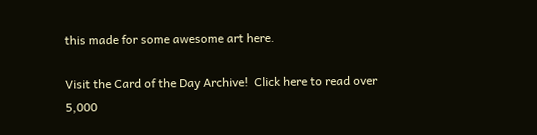this made for some awesome art here.

Visit the Card of the Day Archive!  Click here to read over 5,000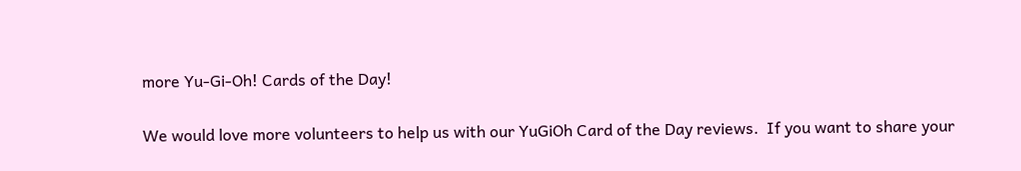more Yu-Gi-Oh! Cards of the Day!

We would love more volunteers to help us with our YuGiOh Card of the Day reviews.  If you want to share your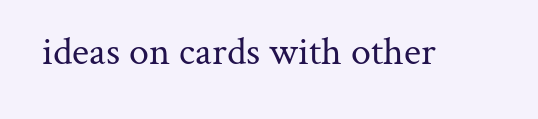ideas on cards with other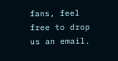fans, feel free to drop us an email.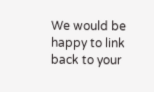We would be happy to link back to your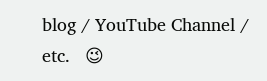blog / YouTube Channel / etc.   😉